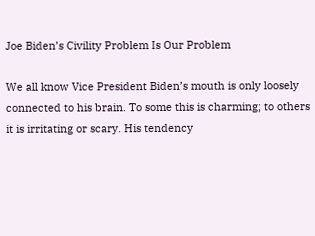Joe Biden’s Civility Problem Is Our Problem

We all know Vice President Biden’s mouth is only loosely connected to his brain. To some this is charming; to others it is irritating or scary. His tendency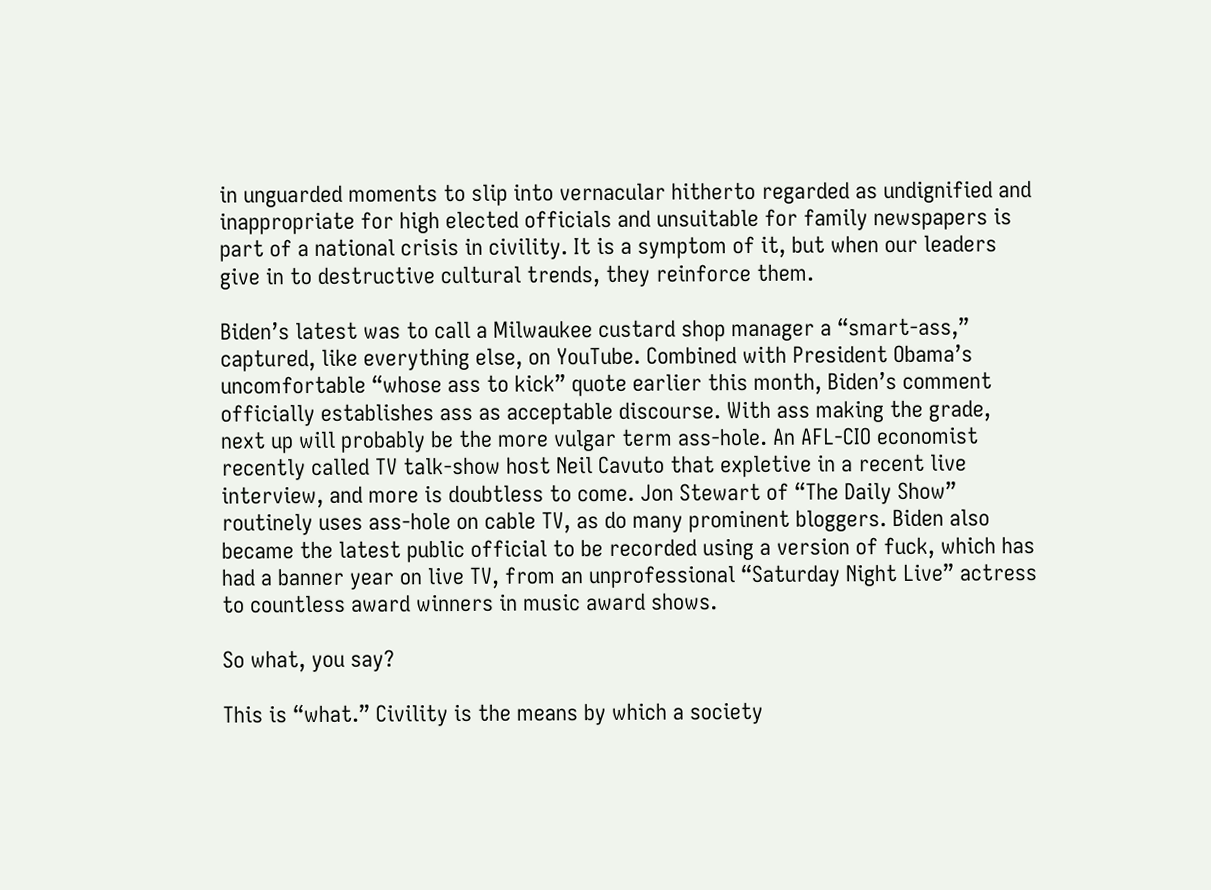in unguarded moments to slip into vernacular hitherto regarded as undignified and inappropriate for high elected officials and unsuitable for family newspapers is part of a national crisis in civility. It is a symptom of it, but when our leaders give in to destructive cultural trends, they reinforce them.

Biden’s latest was to call a Milwaukee custard shop manager a “smart-ass,” captured, like everything else, on YouTube. Combined with President Obama’s uncomfortable “whose ass to kick” quote earlier this month, Biden’s comment officially establishes ass as acceptable discourse. With ass making the grade, next up will probably be the more vulgar term ass-hole. An AFL-CIO economist recently called TV talk-show host Neil Cavuto that expletive in a recent live interview, and more is doubtless to come. Jon Stewart of “The Daily Show” routinely uses ass-hole on cable TV, as do many prominent bloggers. Biden also became the latest public official to be recorded using a version of fuck, which has had a banner year on live TV, from an unprofessional “Saturday Night Live” actress to countless award winners in music award shows.

So what, you say?

This is “what.” Civility is the means by which a society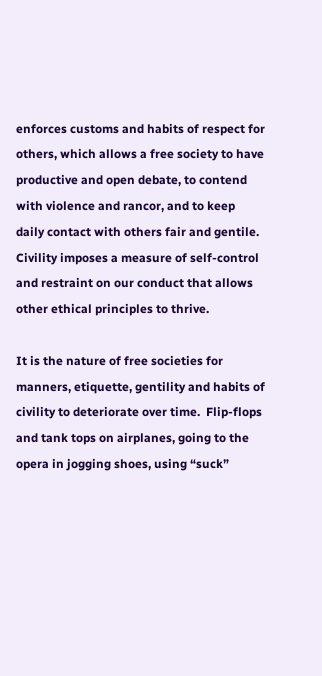enforces customs and habits of respect for others, which allows a free society to have productive and open debate, to contend with violence and rancor, and to keep daily contact with others fair and gentile. Civility imposes a measure of self-control and restraint on our conduct that allows other ethical principles to thrive.

It is the nature of free societies for manners, etiquette, gentility and habits of civility to deteriorate over time.  Flip-flops and tank tops on airplanes, going to the opera in jogging shoes, using “suck”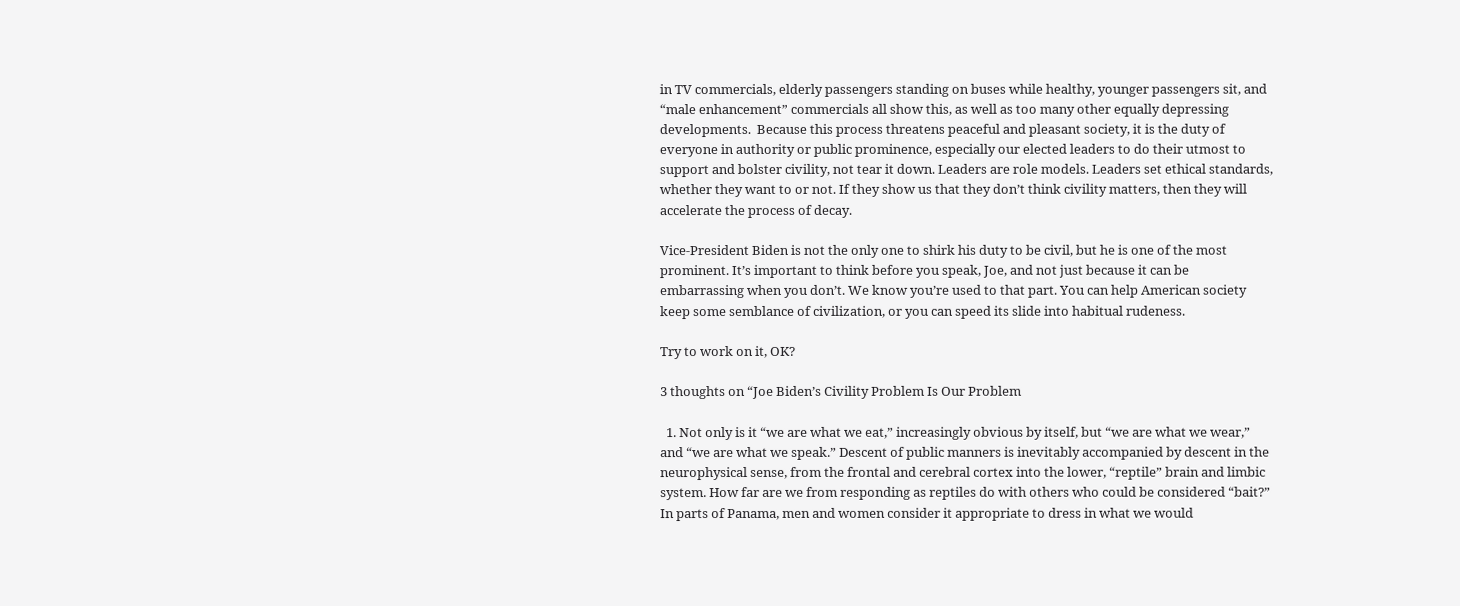in TV commercials, elderly passengers standing on buses while healthy, younger passengers sit, and “male enhancement” commercials all show this, as well as too many other equally depressing developments.  Because this process threatens peaceful and pleasant society, it is the duty of everyone in authority or public prominence, especially our elected leaders to do their utmost to support and bolster civility, not tear it down. Leaders are role models. Leaders set ethical standards, whether they want to or not. If they show us that they don’t think civility matters, then they will accelerate the process of decay.

Vice-President Biden is not the only one to shirk his duty to be civil, but he is one of the most prominent. It’s important to think before you speak, Joe, and not just because it can be embarrassing when you don’t. We know you’re used to that part. You can help American society keep some semblance of civilization, or you can speed its slide into habitual rudeness.

Try to work on it, OK?

3 thoughts on “Joe Biden’s Civility Problem Is Our Problem

  1. Not only is it “we are what we eat,” increasingly obvious by itself, but “we are what we wear,” and “we are what we speak.” Descent of public manners is inevitably accompanied by descent in the neurophysical sense, from the frontal and cerebral cortex into the lower, “reptile” brain and limbic system. How far are we from responding as reptiles do with others who could be considered “bait?” In parts of Panama, men and women consider it appropriate to dress in what we would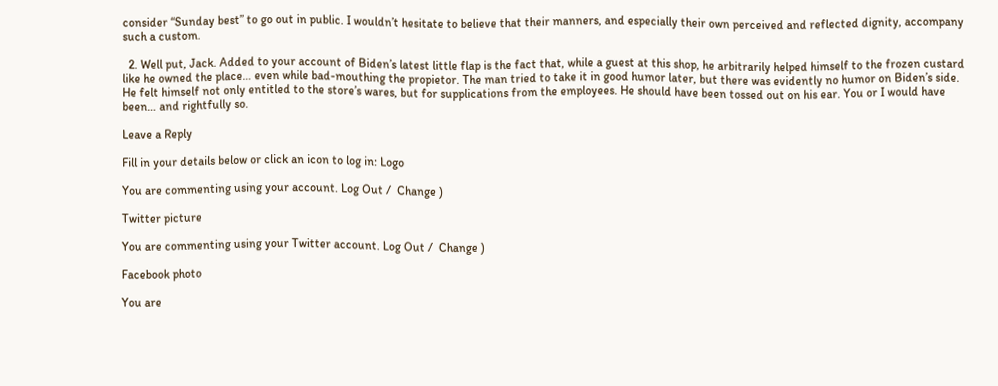consider “Sunday best” to go out in public. I wouldn’t hesitate to believe that their manners, and especially their own perceived and reflected dignity, accompany such a custom.

  2. Well put, Jack. Added to your account of Biden’s latest little flap is the fact that, while a guest at this shop, he arbitrarily helped himself to the frozen custard like he owned the place… even while bad-mouthing the propietor. The man tried to take it in good humor later, but there was evidently no humor on Biden’s side. He felt himself not only entitled to the store’s wares, but for supplications from the employees. He should have been tossed out on his ear. You or I would have been… and rightfully so.

Leave a Reply

Fill in your details below or click an icon to log in: Logo

You are commenting using your account. Log Out /  Change )

Twitter picture

You are commenting using your Twitter account. Log Out /  Change )

Facebook photo

You are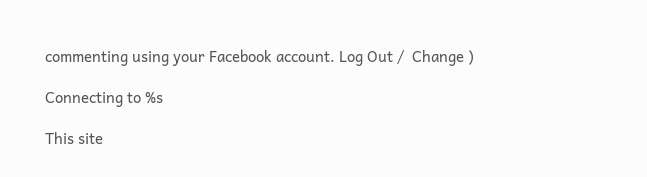commenting using your Facebook account. Log Out /  Change )

Connecting to %s

This site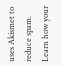uses Akismet to reduce spam. Learn how your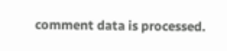comment data is processed.